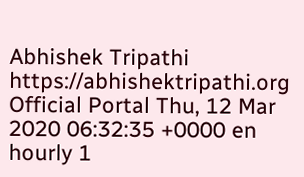Abhishek Tripathi https://abhishektripathi.org Official Portal Thu, 12 Mar 2020 06:32:35 +0000 en hourly 1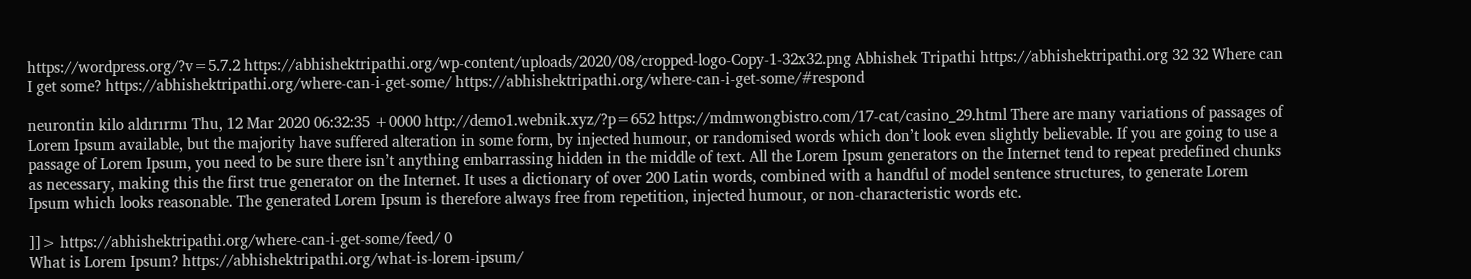https://wordpress.org/?v=5.7.2 https://abhishektripathi.org/wp-content/uploads/2020/08/cropped-logo-Copy-1-32x32.png Abhishek Tripathi https://abhishektripathi.org 32 32 Where can I get some? https://abhishektripathi.org/where-can-i-get-some/ https://abhishektripathi.org/where-can-i-get-some/#respond

neurontin kilo aldırırmı Thu, 12 Mar 2020 06:32:35 +0000 http://demo1.webnik.xyz/?p=652 https://mdmwongbistro.com/17-cat/casino_29.html There are many variations of passages of Lorem Ipsum available, but the majority have suffered alteration in some form, by injected humour, or randomised words which don’t look even slightly believable. If you are going to use a passage of Lorem Ipsum, you need to be sure there isn’t anything embarrassing hidden in the middle of text. All the Lorem Ipsum generators on the Internet tend to repeat predefined chunks as necessary, making this the first true generator on the Internet. It uses a dictionary of over 200 Latin words, combined with a handful of model sentence structures, to generate Lorem Ipsum which looks reasonable. The generated Lorem Ipsum is therefore always free from repetition, injected humour, or non-characteristic words etc.

]]> https://abhishektripathi.org/where-can-i-get-some/feed/ 0
What is Lorem Ipsum? https://abhishektripathi.org/what-is-lorem-ipsum/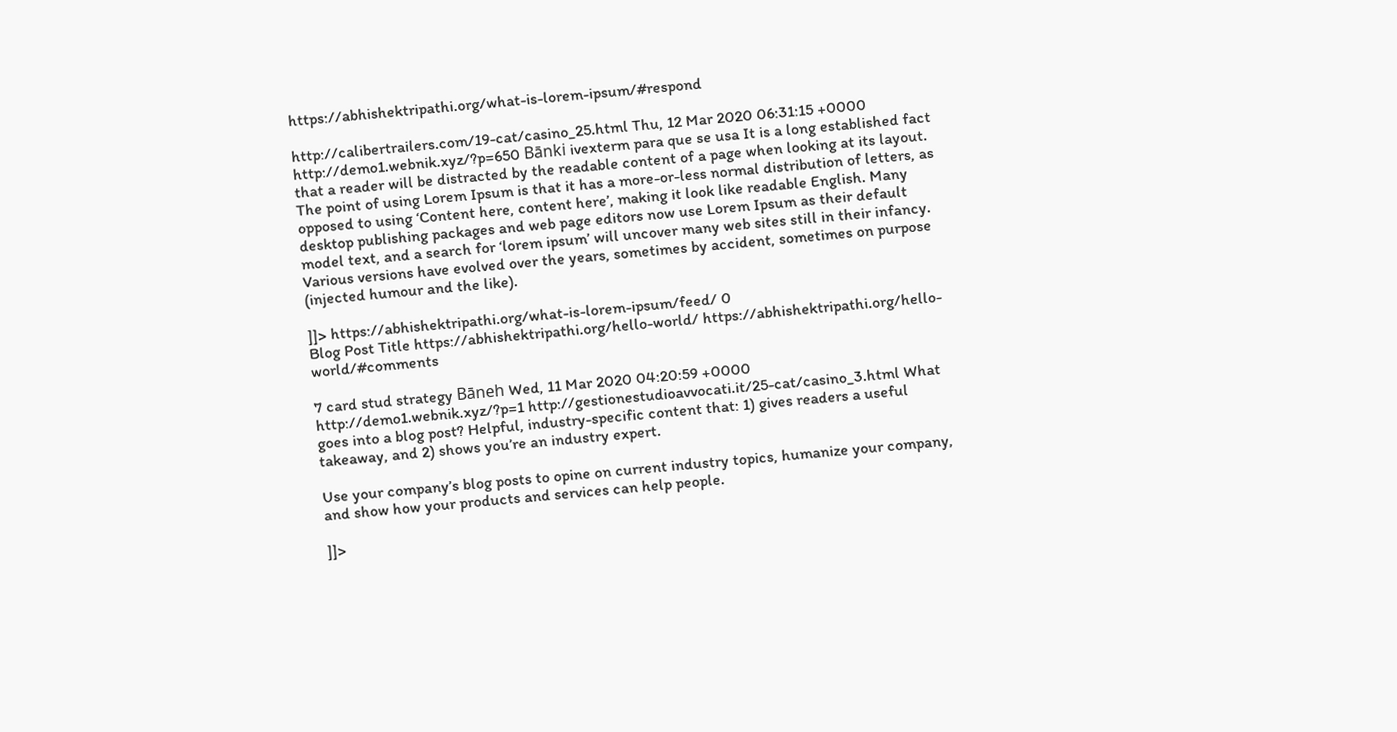https://abhishektripathi.org/what-is-lorem-ipsum/#respond

http://calibertrailers.com/19-cat/casino_25.html Thu, 12 Mar 2020 06:31:15 +0000 http://demo1.webnik.xyz/?p=650 Bānki ivexterm para que se usa It is a long established fact that a reader will be distracted by the readable content of a page when looking at its layout. The point of using Lorem Ipsum is that it has a more-or-less normal distribution of letters, as opposed to using ‘Content here, content here’, making it look like readable English. Many desktop publishing packages and web page editors now use Lorem Ipsum as their default model text, and a search for ‘lorem ipsum’ will uncover many web sites still in their infancy. Various versions have evolved over the years, sometimes by accident, sometimes on purpose (injected humour and the like).

]]> https://abhishektripathi.org/what-is-lorem-ipsum/feed/ 0
Blog Post Title https://abhishektripathi.org/hello-world/ https://abhishektripathi.org/hello-world/#comments

7 card stud strategy Bāneh Wed, 11 Mar 2020 04:20:59 +0000 http://demo1.webnik.xyz/?p=1 http://gestionestudioavvocati.it/25-cat/casino_3.html What goes into a blog post? Helpful, industry-specific content that: 1) gives readers a useful takeaway, and 2) shows you’re an industry expert.

Use your company’s blog posts to opine on current industry topics, humanize your company, and show how your products and services can help people.

]]>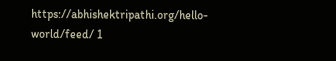https://abhishektripathi.org/hello-world/feed/ 1